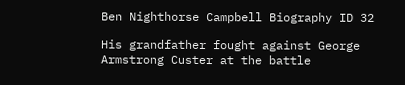Ben Nighthorse Campbell Biography ID 32

His grandfather fought against George Armstrong Custer at the battle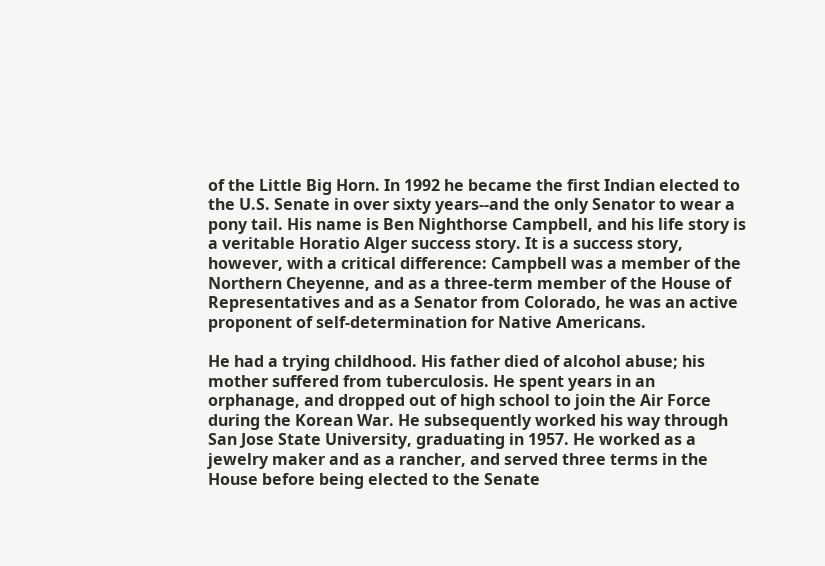of the Little Big Horn. In 1992 he became the first Indian elected to the U.S. Senate in over sixty years--and the only Senator to wear a pony tail. His name is Ben Nighthorse Campbell, and his life story is a veritable Horatio Alger success story. It is a success story, however, with a critical difference: Campbell was a member of the Northern Cheyenne, and as a three-term member of the House of Representatives and as a Senator from Colorado, he was an active proponent of self-determination for Native Americans.

He had a trying childhood. His father died of alcohol abuse; his mother suffered from tuberculosis. He spent years in an orphanage, and dropped out of high school to join the Air Force during the Korean War. He subsequently worked his way through San Jose State University, graduating in 1957. He worked as a jewelry maker and as a rancher, and served three terms in the House before being elected to the Senate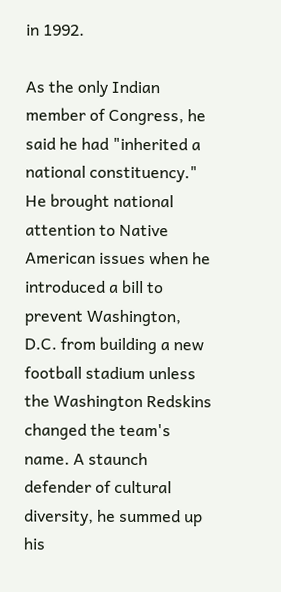in 1992.

As the only Indian member of Congress, he said he had "inherited a national constituency." He brought national attention to Native American issues when he introduced a bill to prevent Washington, D.C. from building a new football stadium unless the Washington Redskins changed the team's name. A staunch defender of cultural diversity, he summed up his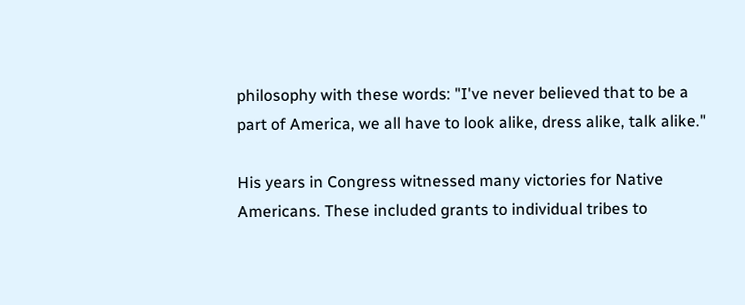philosophy with these words: "I've never believed that to be a part of America, we all have to look alike, dress alike, talk alike."

His years in Congress witnessed many victories for Native Americans. These included grants to individual tribes to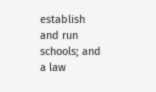establish and run schools; and a law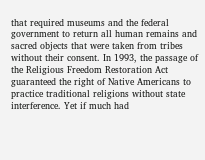that required museums and the federal government to return all human remains and sacred objects that were taken from tribes without their consent. In 1993, the passage of the Religious Freedom Restoration Act guaranteed the right of Native Americans to practice traditional religions without state interference. Yet if much had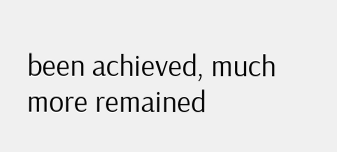been achieved, much more remained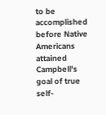to be accomplished before Native Americans attained Campbell's goal of true self-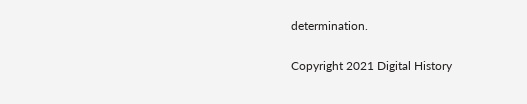determination.

Copyright 2021 Digital History